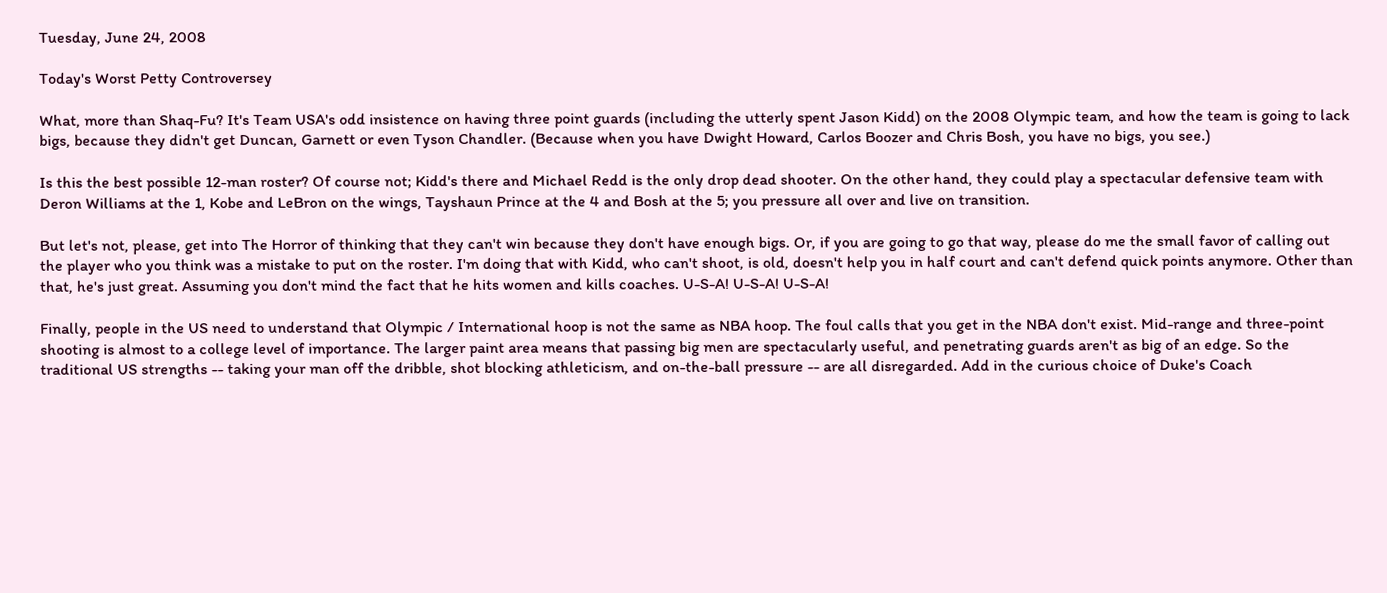Tuesday, June 24, 2008

Today's Worst Petty Controversey

What, more than Shaq-Fu? It's Team USA's odd insistence on having three point guards (including the utterly spent Jason Kidd) on the 2008 Olympic team, and how the team is going to lack bigs, because they didn't get Duncan, Garnett or even Tyson Chandler. (Because when you have Dwight Howard, Carlos Boozer and Chris Bosh, you have no bigs, you see.)

Is this the best possible 12-man roster? Of course not; Kidd's there and Michael Redd is the only drop dead shooter. On the other hand, they could play a spectacular defensive team with Deron Williams at the 1, Kobe and LeBron on the wings, Tayshaun Prince at the 4 and Bosh at the 5; you pressure all over and live on transition.

But let's not, please, get into The Horror of thinking that they can't win because they don't have enough bigs. Or, if you are going to go that way, please do me the small favor of calling out the player who you think was a mistake to put on the roster. I'm doing that with Kidd, who can't shoot, is old, doesn't help you in half court and can't defend quick points anymore. Other than that, he's just great. Assuming you don't mind the fact that he hits women and kills coaches. U-S-A! U-S-A! U-S-A!

Finally, people in the US need to understand that Olympic / International hoop is not the same as NBA hoop. The foul calls that you get in the NBA don't exist. Mid-range and three-point shooting is almost to a college level of importance. The larger paint area means that passing big men are spectacularly useful, and penetrating guards aren't as big of an edge. So the traditional US strengths -- taking your man off the dribble, shot blocking athleticism, and on-the-ball pressure -- are all disregarded. Add in the curious choice of Duke's Coach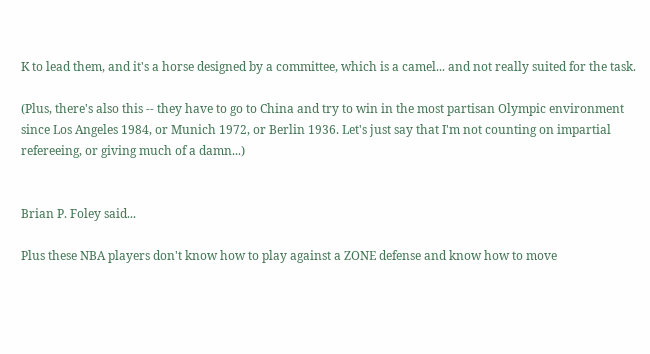K to lead them, and it's a horse designed by a committee, which is a camel... and not really suited for the task.

(Plus, there's also this -- they have to go to China and try to win in the most partisan Olympic environment since Los Angeles 1984, or Munich 1972, or Berlin 1936. Let's just say that I'm not counting on impartial refereeing, or giving much of a damn...)


Brian P. Foley said...

Plus these NBA players don't know how to play against a ZONE defense and know how to move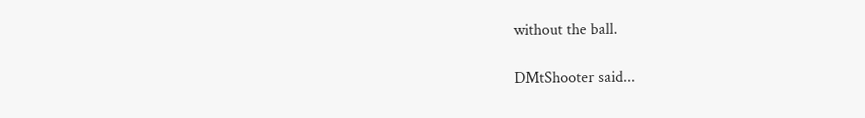without the ball.

DMtShooter said...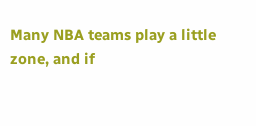Many NBA teams play a little zone, and if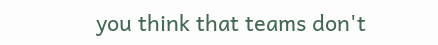you think that teams don't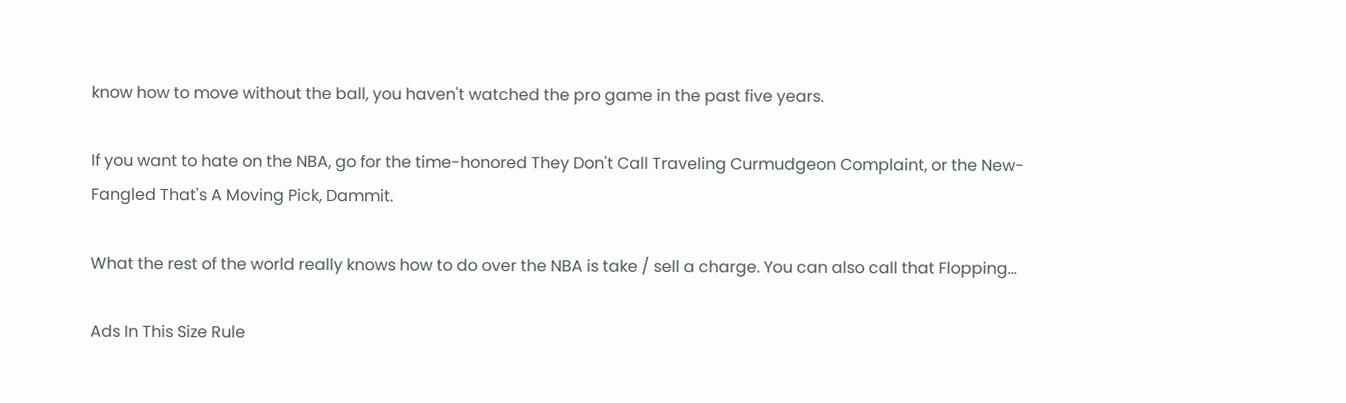know how to move without the ball, you haven't watched the pro game in the past five years.

If you want to hate on the NBA, go for the time-honored They Don't Call Traveling Curmudgeon Complaint, or the New-Fangled That's A Moving Pick, Dammit.

What the rest of the world really knows how to do over the NBA is take / sell a charge. You can also call that Flopping...

Ads In This Size Rule